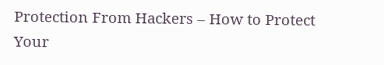Protection From Hackers – How to Protect Your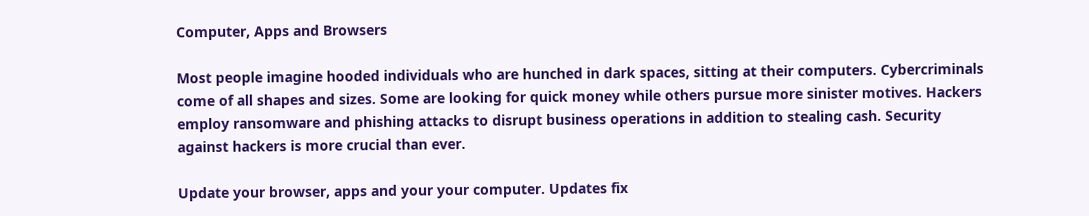Computer, Apps and Browsers

Most people imagine hooded individuals who are hunched in dark spaces, sitting at their computers. Cybercriminals come of all shapes and sizes. Some are looking for quick money while others pursue more sinister motives. Hackers employ ransomware and phishing attacks to disrupt business operations in addition to stealing cash. Security against hackers is more crucial than ever.

Update your browser, apps and your your computer. Updates fix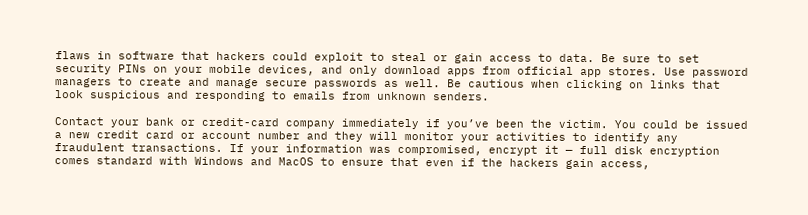flaws in software that hackers could exploit to steal or gain access to data. Be sure to set security PINs on your mobile devices, and only download apps from official app stores. Use password managers to create and manage secure passwords as well. Be cautious when clicking on links that look suspicious and responding to emails from unknown senders.

Contact your bank or credit-card company immediately if you’ve been the victim. You could be issued a new credit card or account number and they will monitor your activities to identify any fraudulent transactions. If your information was compromised, encrypt it — full disk encryption comes standard with Windows and MacOS to ensure that even if the hackers gain access,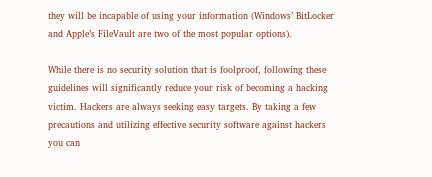they will be incapable of using your information (Windows’ BitLocker and Apple’s FileVault are two of the most popular options).

While there is no security solution that is foolproof, following these guidelines will significantly reduce your risk of becoming a hacking victim. Hackers are always seeking easy targets. By taking a few precautions and utilizing effective security software against hackers you can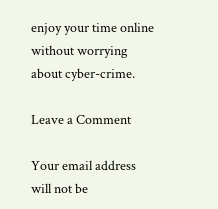enjoy your time online without worrying about cyber-crime.

Leave a Comment

Your email address will not be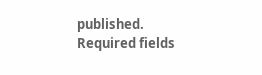published. Required fields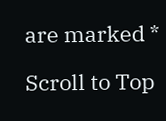are marked *

Scroll to Top